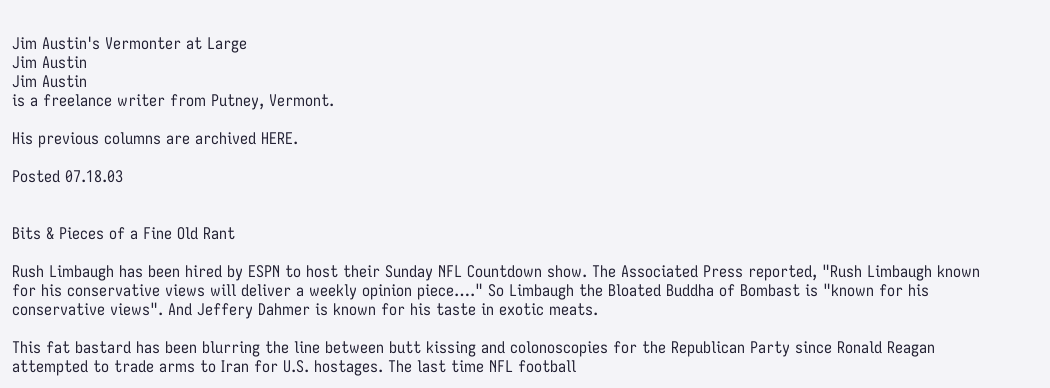Jim Austin's Vermonter at Large
Jim Austin
Jim Austin
is a freelance writer from Putney, Vermont.

His previous columns are archived HERE.

Posted 07.18.03


Bits & Pieces of a Fine Old Rant

Rush Limbaugh has been hired by ESPN to host their Sunday NFL Countdown show. The Associated Press reported, "Rush Limbaugh known for his conservative views will deliver a weekly opinion piece…." So Limbaugh the Bloated Buddha of Bombast is "known for his conservative views". And Jeffery Dahmer is known for his taste in exotic meats.

This fat bastard has been blurring the line between butt kissing and colonoscopies for the Republican Party since Ronald Reagan attempted to trade arms to Iran for U.S. hostages. The last time NFL football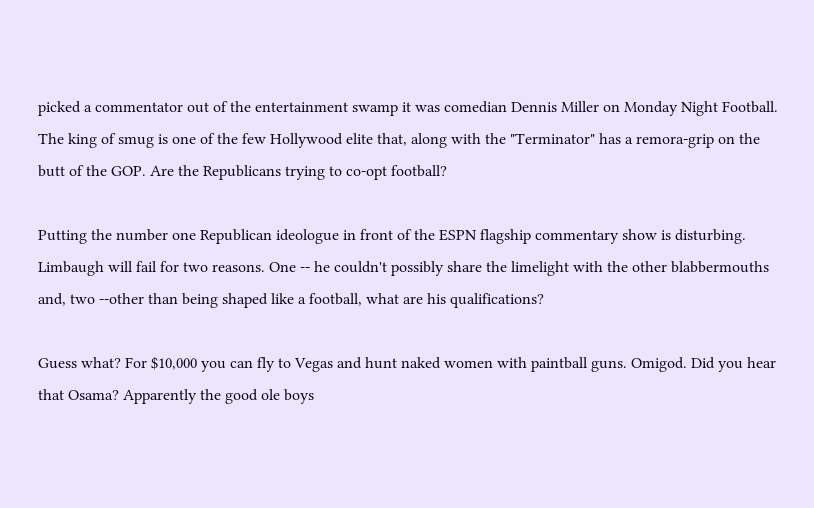picked a commentator out of the entertainment swamp it was comedian Dennis Miller on Monday Night Football. The king of smug is one of the few Hollywood elite that, along with the "Terminator" has a remora-grip on the butt of the GOP. Are the Republicans trying to co-opt football?

Putting the number one Republican ideologue in front of the ESPN flagship commentary show is disturbing. Limbaugh will fail for two reasons. One -- he couldn't possibly share the limelight with the other blabbermouths and, two --other than being shaped like a football, what are his qualifications?

Guess what? For $10,000 you can fly to Vegas and hunt naked women with paintball guns. Omigod. Did you hear that Osama? Apparently the good ole boys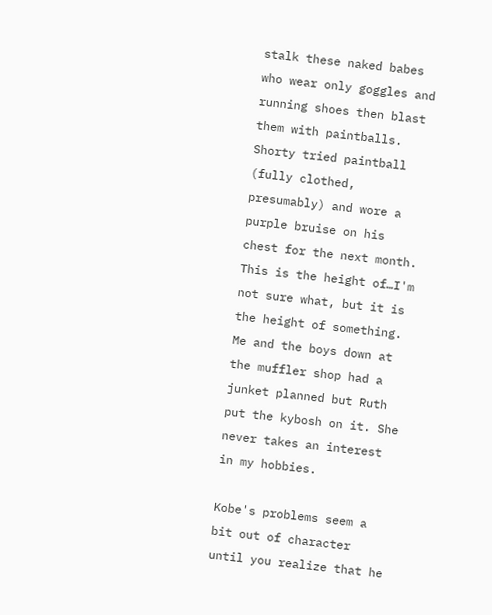stalk these naked babes who wear only goggles and running shoes then blast them with paintballs. Shorty tried paintball (fully clothed, presumably) and wore a purple bruise on his chest for the next month. This is the height of…I'm not sure what, but it is the height of something. Me and the boys down at the muffler shop had a junket planned but Ruth put the kybosh on it. She never takes an interest in my hobbies.

Kobe's problems seem a bit out of character until you realize that he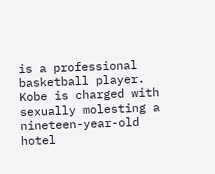is a professional basketball player. Kobe is charged with sexually molesting a nineteen-year-old hotel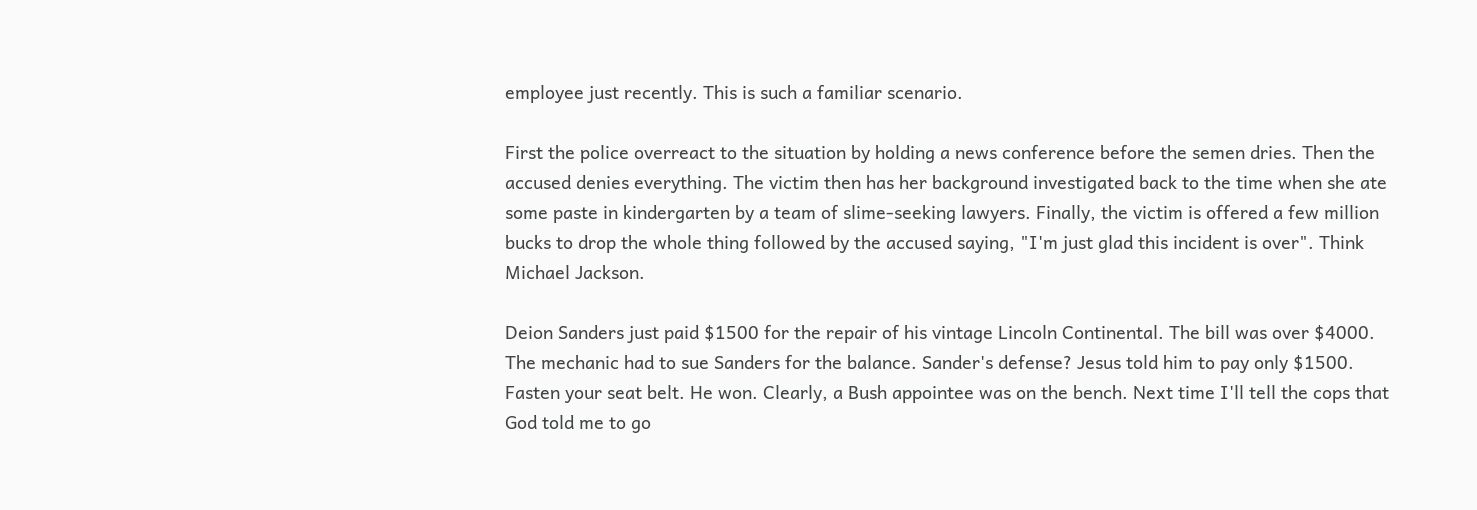employee just recently. This is such a familiar scenario.

First the police overreact to the situation by holding a news conference before the semen dries. Then the accused denies everything. The victim then has her background investigated back to the time when she ate some paste in kindergarten by a team of slime-seeking lawyers. Finally, the victim is offered a few million bucks to drop the whole thing followed by the accused saying, "I'm just glad this incident is over". Think Michael Jackson.

Deion Sanders just paid $1500 for the repair of his vintage Lincoln Continental. The bill was over $4000. The mechanic had to sue Sanders for the balance. Sander's defense? Jesus told him to pay only $1500. Fasten your seat belt. He won. Clearly, a Bush appointee was on the bench. Next time I'll tell the cops that God told me to go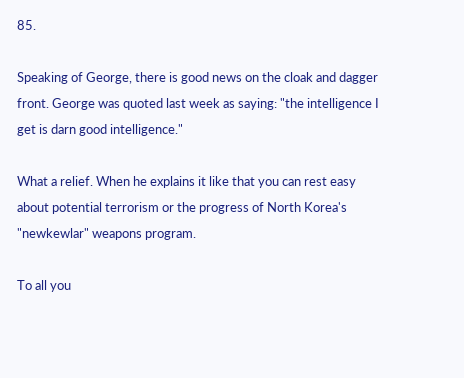85.

Speaking of George, there is good news on the cloak and dagger front. George was quoted last week as saying: "the intelligence I get is darn good intelligence."

What a relief. When he explains it like that you can rest easy about potential terrorism or the progress of North Korea's "newkewlar" weapons program.

To all you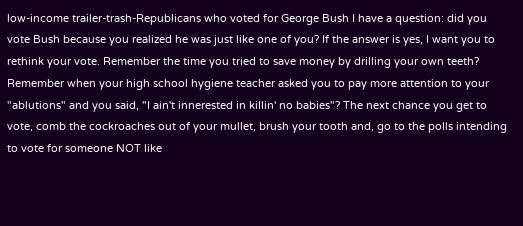low-income trailer-trash-Republicans who voted for George Bush I have a question: did you vote Bush because you realized he was just like one of you? If the answer is yes, I want you to rethink your vote. Remember the time you tried to save money by drilling your own teeth? Remember when your high school hygiene teacher asked you to pay more attention to your "ablutions" and you said, "I ain't innerested in killin' no babies"? The next chance you get to vote, comb the cockroaches out of your mullet, brush your tooth and, go to the polls intending to vote for someone NOT like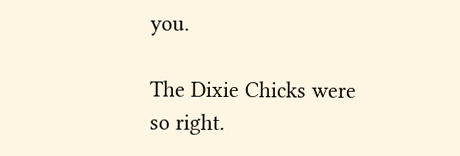you.

The Dixie Chicks were so right.